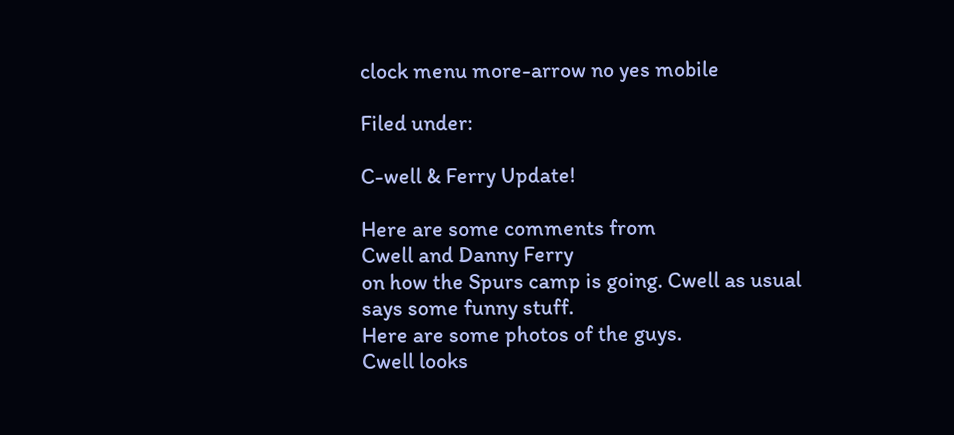clock menu more-arrow no yes mobile

Filed under:

C-well & Ferry Update!

Here are some comments from
Cwell and Danny Ferry
on how the Spurs camp is going. Cwell as usual
says some funny stuff.
Here are some photos of the guys.
Cwell looks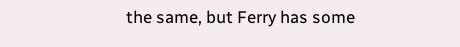the same, but Ferry has some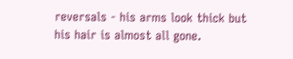reversals - his arms look thick but his hair is almost all gone.